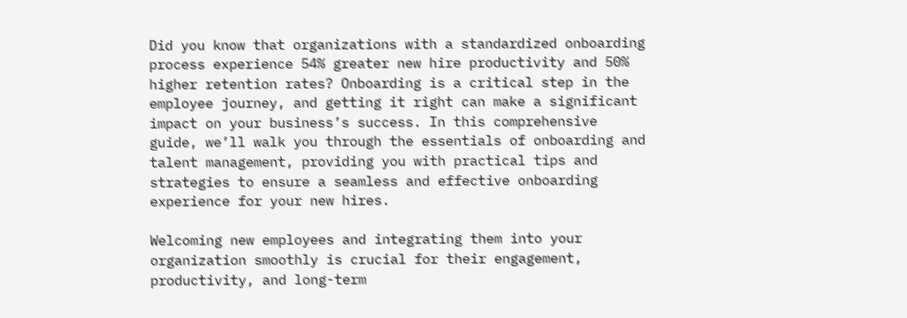Did you know that organizations with a standardized onboarding process experience 54% greater new hire productivity and 50% higher retention rates? Onboarding is a critical step in the employee journey, and getting it right can make a significant impact on your business’s success. In this comprehensive guide, we’ll walk you through the essentials of onboarding and talent management, providing you with practical tips and strategies to ensure a seamless and effective onboarding experience for your new hires.

Welcoming new employees and integrating them into your organization smoothly is crucial for their engagement, productivity, and long-term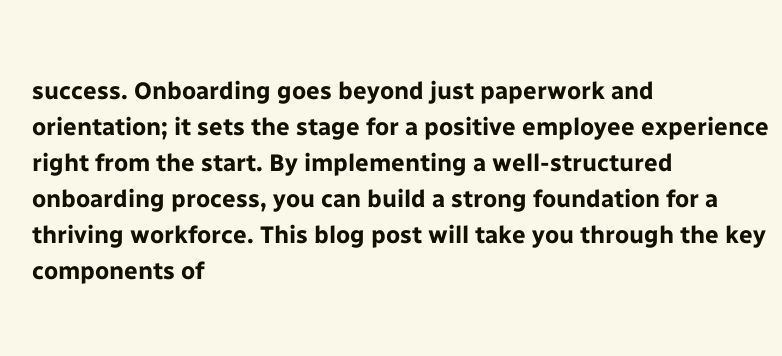success. Onboarding goes beyond just paperwork and orientation; it sets the stage for a positive employee experience right from the start. By implementing a well-structured onboarding process, you can build a strong foundation for a thriving workforce. This blog post will take you through the key components of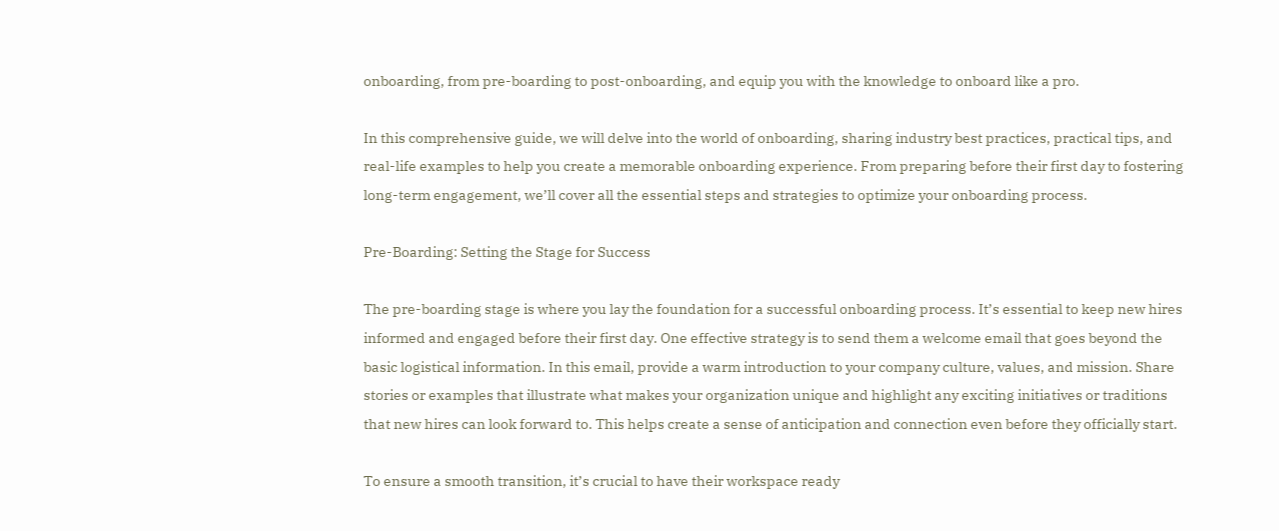onboarding, from pre-boarding to post-onboarding, and equip you with the knowledge to onboard like a pro.

In this comprehensive guide, we will delve into the world of onboarding, sharing industry best practices, practical tips, and real-life examples to help you create a memorable onboarding experience. From preparing before their first day to fostering long-term engagement, we’ll cover all the essential steps and strategies to optimize your onboarding process.

Pre-Boarding: Setting the Stage for Success

The pre-boarding stage is where you lay the foundation for a successful onboarding process. It’s essential to keep new hires informed and engaged before their first day. One effective strategy is to send them a welcome email that goes beyond the basic logistical information. In this email, provide a warm introduction to your company culture, values, and mission. Share stories or examples that illustrate what makes your organization unique and highlight any exciting initiatives or traditions that new hires can look forward to. This helps create a sense of anticipation and connection even before they officially start.

To ensure a smooth transition, it’s crucial to have their workspace ready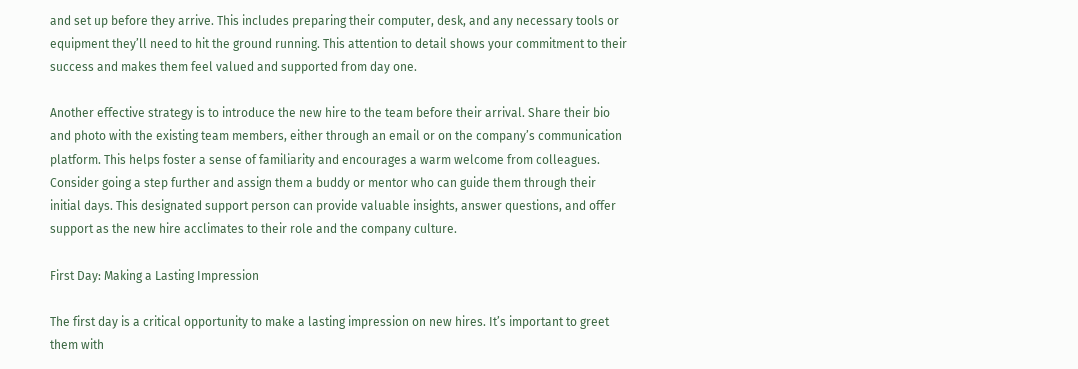and set up before they arrive. This includes preparing their computer, desk, and any necessary tools or equipment they’ll need to hit the ground running. This attention to detail shows your commitment to their success and makes them feel valued and supported from day one.

Another effective strategy is to introduce the new hire to the team before their arrival. Share their bio and photo with the existing team members, either through an email or on the company’s communication platform. This helps foster a sense of familiarity and encourages a warm welcome from colleagues. Consider going a step further and assign them a buddy or mentor who can guide them through their initial days. This designated support person can provide valuable insights, answer questions, and offer support as the new hire acclimates to their role and the company culture.

First Day: Making a Lasting Impression

The first day is a critical opportunity to make a lasting impression on new hires. It’s important to greet them with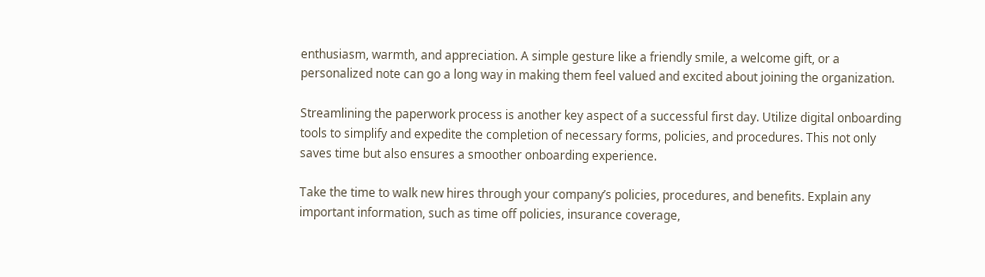enthusiasm, warmth, and appreciation. A simple gesture like a friendly smile, a welcome gift, or a personalized note can go a long way in making them feel valued and excited about joining the organization.

Streamlining the paperwork process is another key aspect of a successful first day. Utilize digital onboarding tools to simplify and expedite the completion of necessary forms, policies, and procedures. This not only saves time but also ensures a smoother onboarding experience.

Take the time to walk new hires through your company’s policies, procedures, and benefits. Explain any important information, such as time off policies, insurance coverage,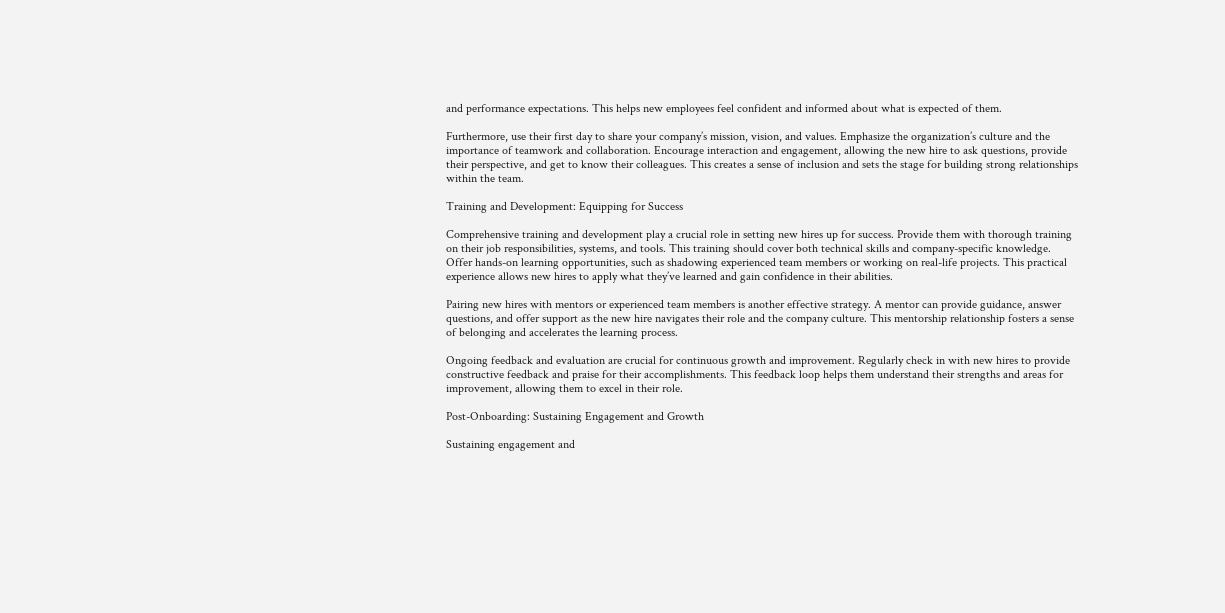and performance expectations. This helps new employees feel confident and informed about what is expected of them.

Furthermore, use their first day to share your company’s mission, vision, and values. Emphasize the organization’s culture and the importance of teamwork and collaboration. Encourage interaction and engagement, allowing the new hire to ask questions, provide their perspective, and get to know their colleagues. This creates a sense of inclusion and sets the stage for building strong relationships within the team.

Training and Development: Equipping for Success

Comprehensive training and development play a crucial role in setting new hires up for success. Provide them with thorough training on their job responsibilities, systems, and tools. This training should cover both technical skills and company-specific knowledge. Offer hands-on learning opportunities, such as shadowing experienced team members or working on real-life projects. This practical experience allows new hires to apply what they’ve learned and gain confidence in their abilities.

Pairing new hires with mentors or experienced team members is another effective strategy. A mentor can provide guidance, answer questions, and offer support as the new hire navigates their role and the company culture. This mentorship relationship fosters a sense of belonging and accelerates the learning process.

Ongoing feedback and evaluation are crucial for continuous growth and improvement. Regularly check in with new hires to provide constructive feedback and praise for their accomplishments. This feedback loop helps them understand their strengths and areas for improvement, allowing them to excel in their role.

Post-Onboarding: Sustaining Engagement and Growth

Sustaining engagement and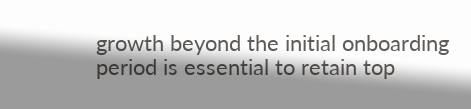growth beyond the initial onboarding period is essential to retain top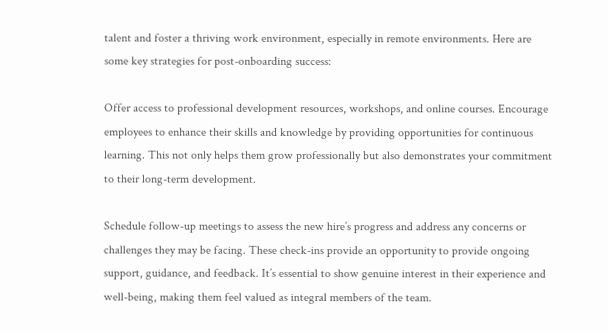talent and foster a thriving work environment, especially in remote environments. Here are some key strategies for post-onboarding success:

Offer access to professional development resources, workshops, and online courses. Encourage employees to enhance their skills and knowledge by providing opportunities for continuous learning. This not only helps them grow professionally but also demonstrates your commitment to their long-term development.

Schedule follow-up meetings to assess the new hire’s progress and address any concerns or challenges they may be facing. These check-ins provide an opportunity to provide ongoing support, guidance, and feedback. It’s essential to show genuine interest in their experience and well-being, making them feel valued as integral members of the team.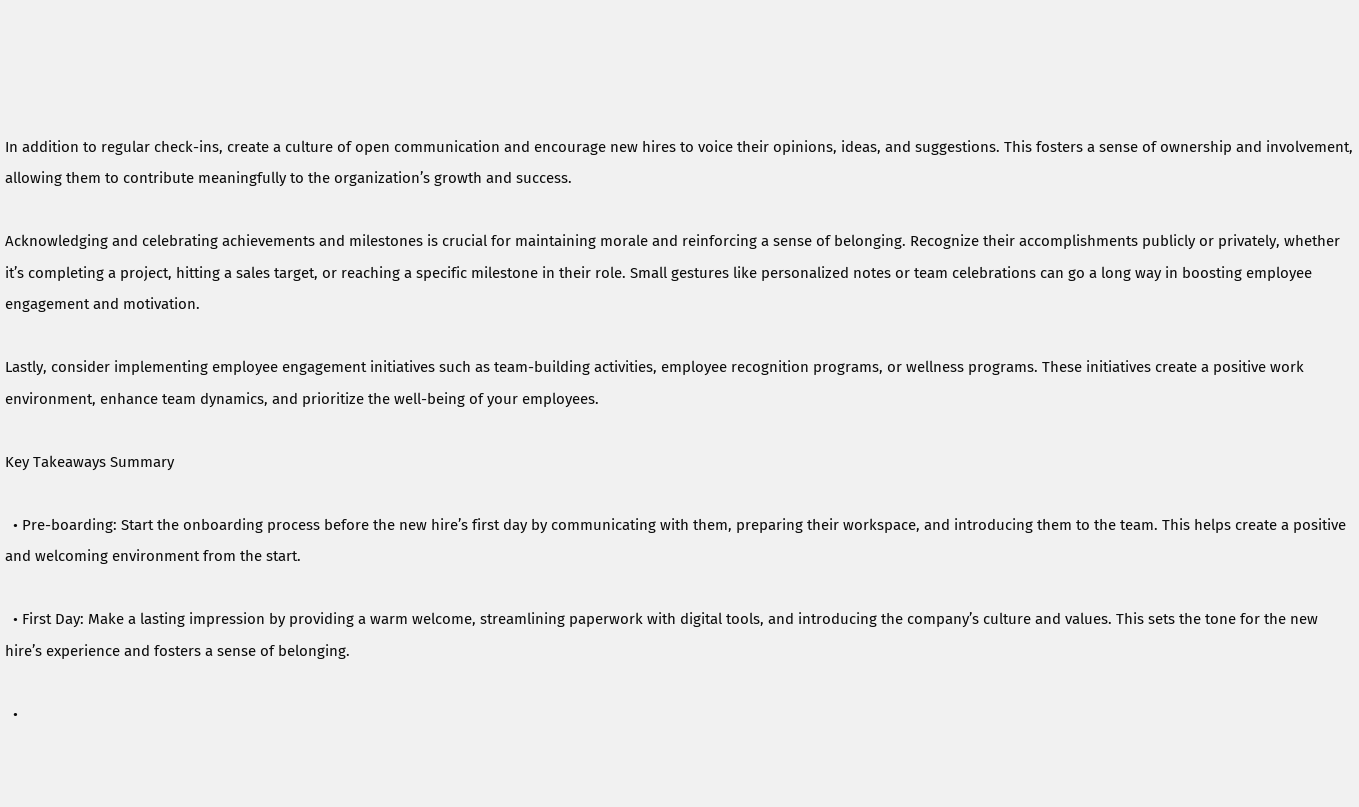In addition to regular check-ins, create a culture of open communication and encourage new hires to voice their opinions, ideas, and suggestions. This fosters a sense of ownership and involvement, allowing them to contribute meaningfully to the organization’s growth and success.

Acknowledging and celebrating achievements and milestones is crucial for maintaining morale and reinforcing a sense of belonging. Recognize their accomplishments publicly or privately, whether it’s completing a project, hitting a sales target, or reaching a specific milestone in their role. Small gestures like personalized notes or team celebrations can go a long way in boosting employee engagement and motivation.

Lastly, consider implementing employee engagement initiatives such as team-building activities, employee recognition programs, or wellness programs. These initiatives create a positive work environment, enhance team dynamics, and prioritize the well-being of your employees.

Key Takeaways Summary

  • Pre-boarding: Start the onboarding process before the new hire’s first day by communicating with them, preparing their workspace, and introducing them to the team. This helps create a positive and welcoming environment from the start.

  • First Day: Make a lasting impression by providing a warm welcome, streamlining paperwork with digital tools, and introducing the company’s culture and values. This sets the tone for the new hire’s experience and fosters a sense of belonging.

  •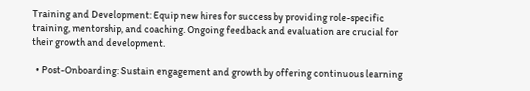Training and Development: Equip new hires for success by providing role-specific training, mentorship, and coaching. Ongoing feedback and evaluation are crucial for their growth and development.

  • Post-Onboarding: Sustain engagement and growth by offering continuous learning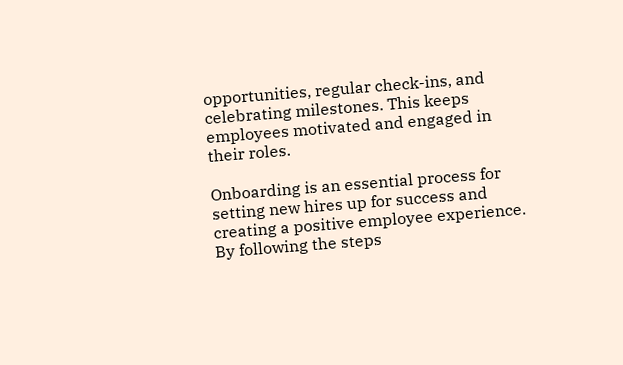opportunities, regular check-ins, and celebrating milestones. This keeps employees motivated and engaged in their roles.

Onboarding is an essential process for setting new hires up for success and creating a positive employee experience. By following the steps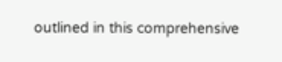outlined in this comprehensive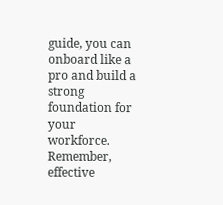guide, you can onboard like a pro and build a strong foundation for your workforce. Remember, effective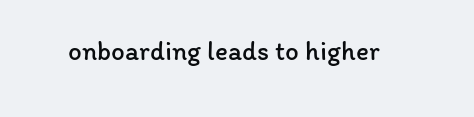onboarding leads to higher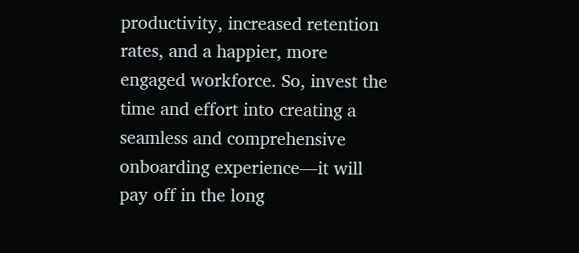productivity, increased retention rates, and a happier, more engaged workforce. So, invest the time and effort into creating a seamless and comprehensive onboarding experience—it will pay off in the long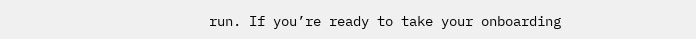run. If you’re ready to take your onboarding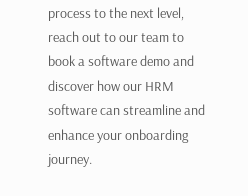process to the next level, reach out to our team to book a software demo and discover how our HRM software can streamline and enhance your onboarding journey.